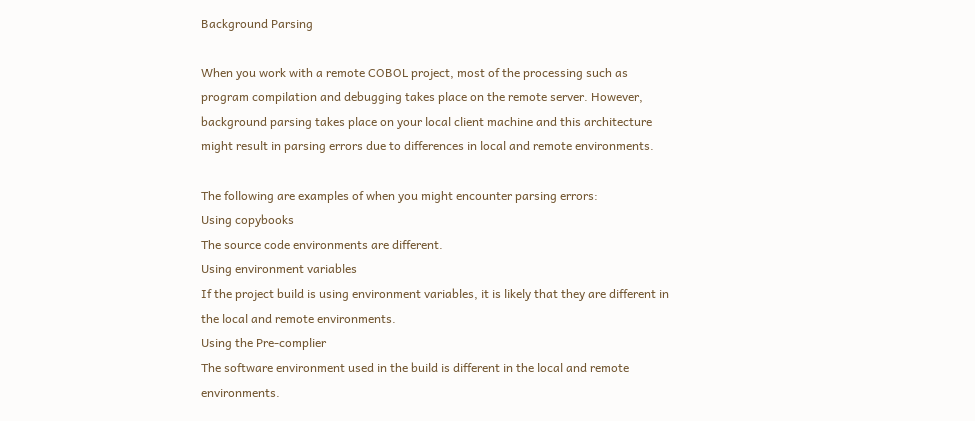Background Parsing

When you work with a remote COBOL project, most of the processing such as program compilation and debugging takes place on the remote server. However, background parsing takes place on your local client machine and this architecture might result in parsing errors due to differences in local and remote environments.

The following are examples of when you might encounter parsing errors:
Using copybooks
The source code environments are different.
Using environment variables
If the project build is using environment variables, it is likely that they are different in the local and remote environments.
Using the Pre-complier
The software environment used in the build is different in the local and remote environments.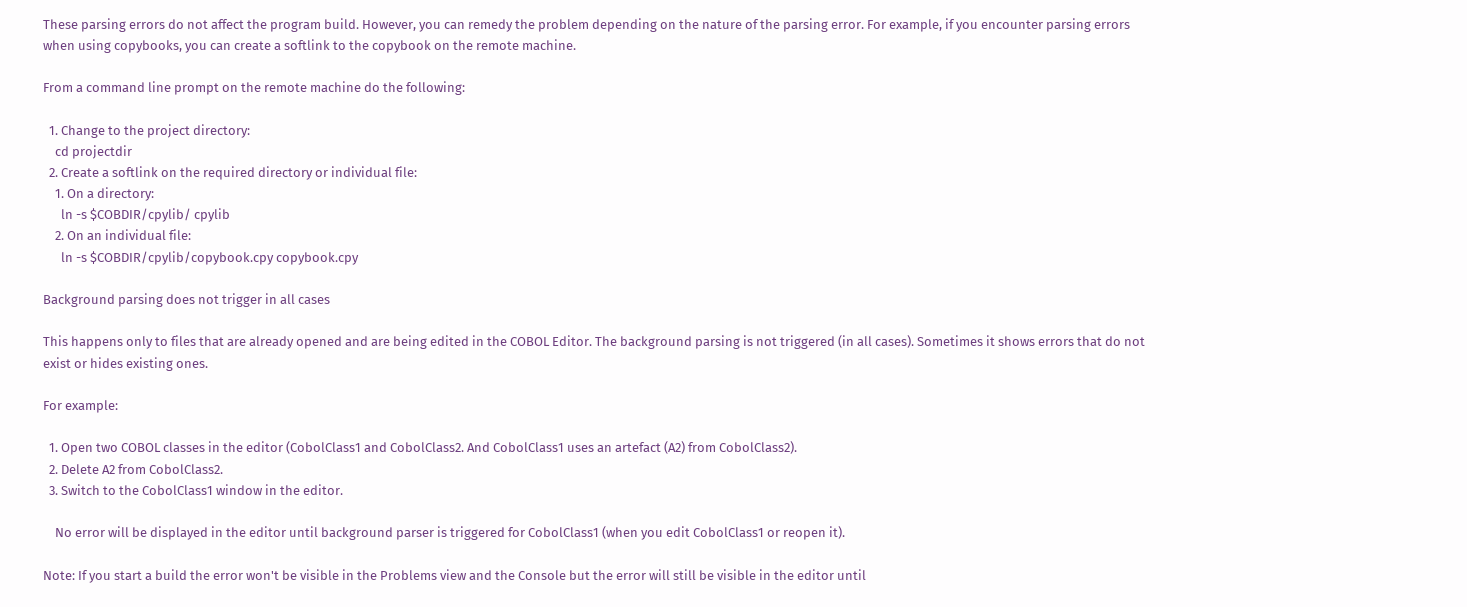These parsing errors do not affect the program build. However, you can remedy the problem depending on the nature of the parsing error. For example, if you encounter parsing errors when using copybooks, you can create a softlink to the copybook on the remote machine.

From a command line prompt on the remote machine do the following:

  1. Change to the project directory:
    cd projectdir
  2. Create a softlink on the required directory or individual file:
    1. On a directory:
      ln -s $COBDIR/cpylib/ cpylib
    2. On an individual file:
      ln -s $COBDIR/cpylib/copybook.cpy copybook.cpy

Background parsing does not trigger in all cases

This happens only to files that are already opened and are being edited in the COBOL Editor. The background parsing is not triggered (in all cases). Sometimes it shows errors that do not exist or hides existing ones.

For example:

  1. Open two COBOL classes in the editor (CobolClass1 and CobolClass2. And CobolClass1 uses an artefact (A2) from CobolClass2).
  2. Delete A2 from CobolClass2.
  3. Switch to the CobolClass1 window in the editor.

    No error will be displayed in the editor until background parser is triggered for CobolClass1 (when you edit CobolClass1 or reopen it).

Note: If you start a build the error won't be visible in the Problems view and the Console but the error will still be visible in the editor until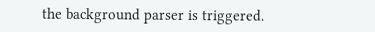the background parser is triggered.